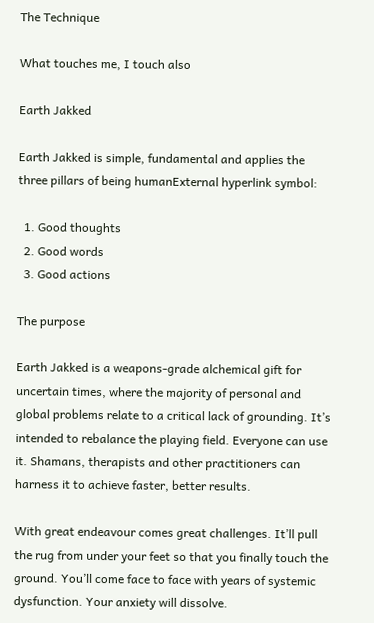The Technique

What touches me, I touch also

Earth Jakked

Earth Jakked is simple, fundamental and applies the three pillars of being humanExternal hyperlink symbol:

  1. Good thoughts
  2. Good words
  3. Good actions

The purpose

Earth Jakked is a weapons-grade alchemical gift for uncertain times, where the majority of personal and global problems relate to a critical lack of grounding. It’s intended to rebalance the playing field. Everyone can use it. Shamans, therapists and other practitioners can harness it to achieve faster, better results.

With great endeavour comes great challenges. It’ll pull the rug from under your feet so that you finally touch the ground. You’ll come face to face with years of systemic dysfunction. Your anxiety will dissolve.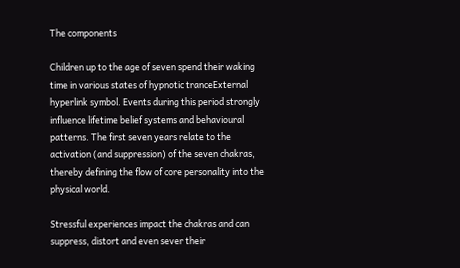The components

Children up to the age of seven spend their waking time in various states of hypnotic tranceExternal hyperlink symbol. Events during this period strongly influence lifetime belief systems and behavioural patterns. The first seven years relate to the activation (and suppression) of the seven chakras, thereby defining the flow of core personality into the physical world.

Stressful experiences impact the chakras and can suppress, distort and even sever their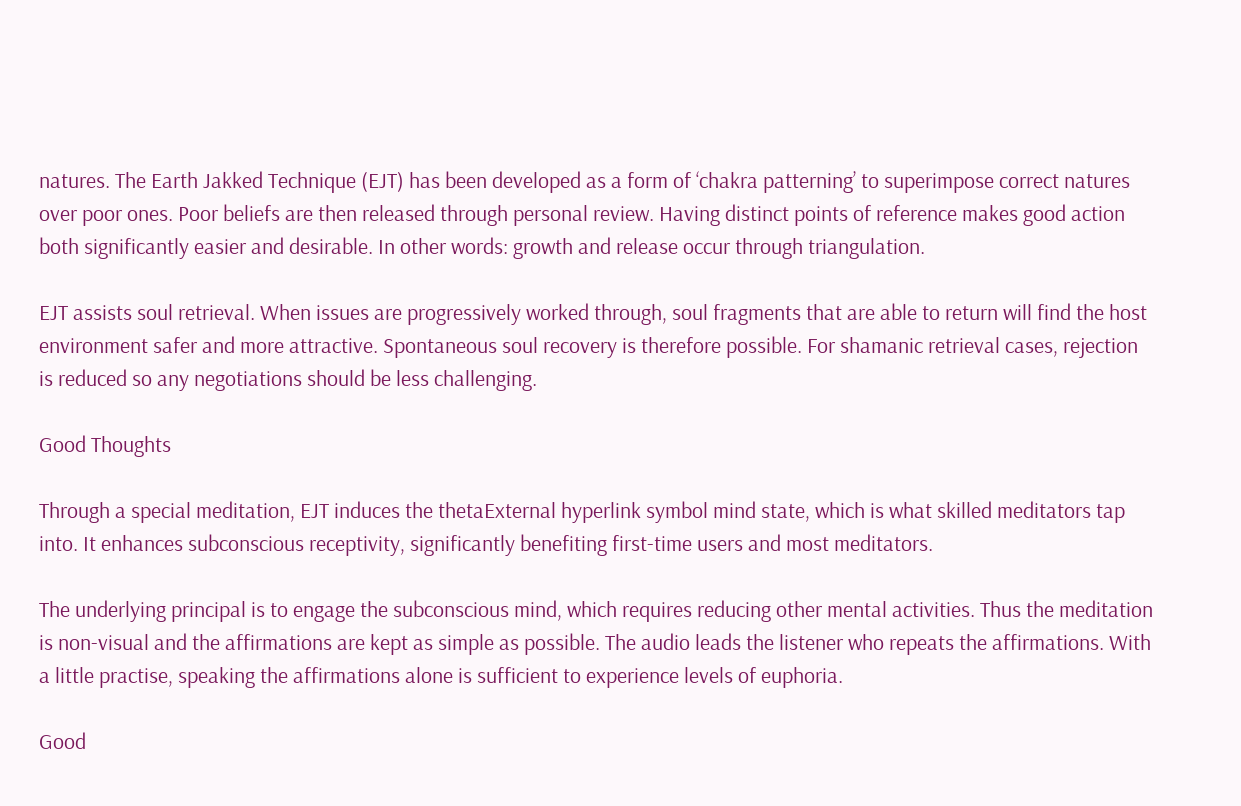natures. The Earth Jakked Technique (EJT) has been developed as a form of ‘chakra patterning’ to superimpose correct natures over poor ones. Poor beliefs are then released through personal review. Having distinct points of reference makes good action both significantly easier and desirable. In other words: growth and release occur through triangulation.

EJT assists soul retrieval. When issues are progressively worked through, soul fragments that are able to return will find the host environment safer and more attractive. Spontaneous soul recovery is therefore possible. For shamanic retrieval cases, rejection is reduced so any negotiations should be less challenging.

Good Thoughts

Through a special meditation, EJT induces the thetaExternal hyperlink symbol mind state, which is what skilled meditators tap into. It enhances subconscious receptivity, significantly benefiting first-time users and most meditators.

The underlying principal is to engage the subconscious mind, which requires reducing other mental activities. Thus the meditation is non-visual and the affirmations are kept as simple as possible. The audio leads the listener who repeats the affirmations. With a little practise, speaking the affirmations alone is sufficient to experience levels of euphoria.

Good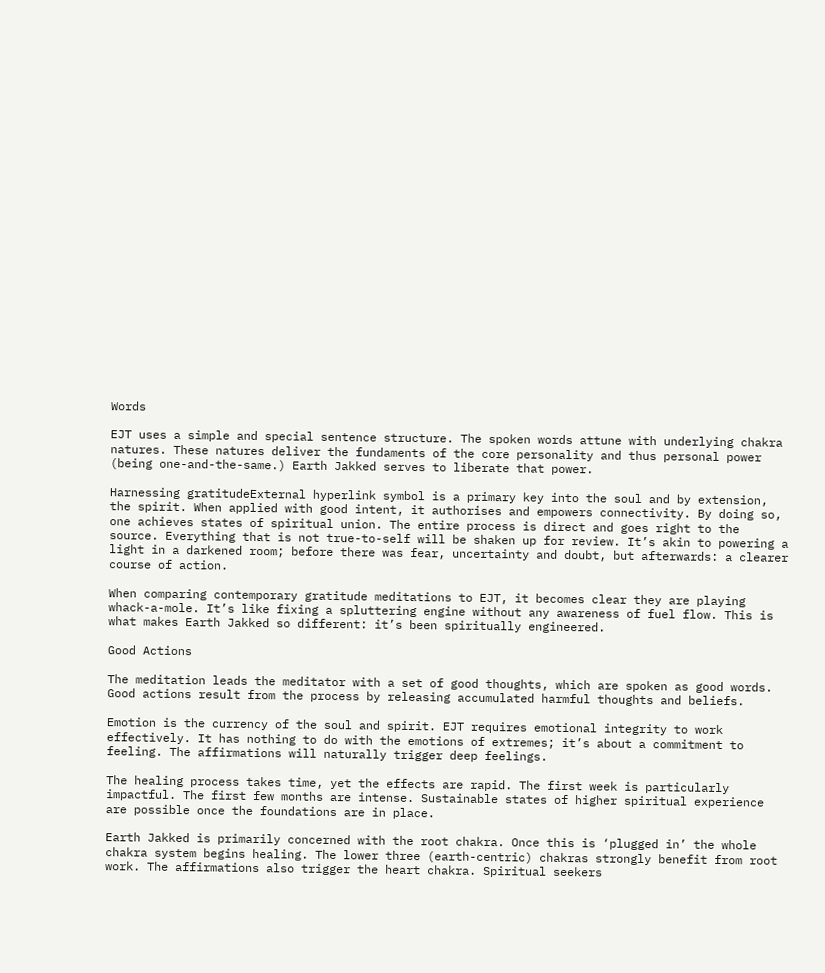Words

EJT uses a simple and special sentence structure. The spoken words attune with underlying chakra natures. These natures deliver the fundaments of the core personality and thus personal power (being one-and-the-same.) Earth Jakked serves to liberate that power.

Harnessing gratitudeExternal hyperlink symbol is a primary key into the soul and by extension, the spirit. When applied with good intent, it authorises and empowers connectivity. By doing so, one achieves states of spiritual union. The entire process is direct and goes right to the source. Everything that is not true-to-self will be shaken up for review. It’s akin to powering a light in a darkened room; before there was fear, uncertainty and doubt, but afterwards: a clearer course of action.

When comparing contemporary gratitude meditations to EJT, it becomes clear they are playing whack-a-mole. It’s like fixing a spluttering engine without any awareness of fuel flow. This is what makes Earth Jakked so different: it’s been spiritually engineered.

Good Actions

The meditation leads the meditator with a set of good thoughts, which are spoken as good words. Good actions result from the process by releasing accumulated harmful thoughts and beliefs.

Emotion is the currency of the soul and spirit. EJT requires emotional integrity to work effectively. It has nothing to do with the emotions of extremes; it’s about a commitment to feeling. The affirmations will naturally trigger deep feelings.

The healing process takes time, yet the effects are rapid. The first week is particularly impactful. The first few months are intense. Sustainable states of higher spiritual experience are possible once the foundations are in place.

Earth Jakked is primarily concerned with the root chakra. Once this is ‘plugged in’ the whole chakra system begins healing. The lower three (earth-centric) chakras strongly benefit from root work. The affirmations also trigger the heart chakra. Spiritual seekers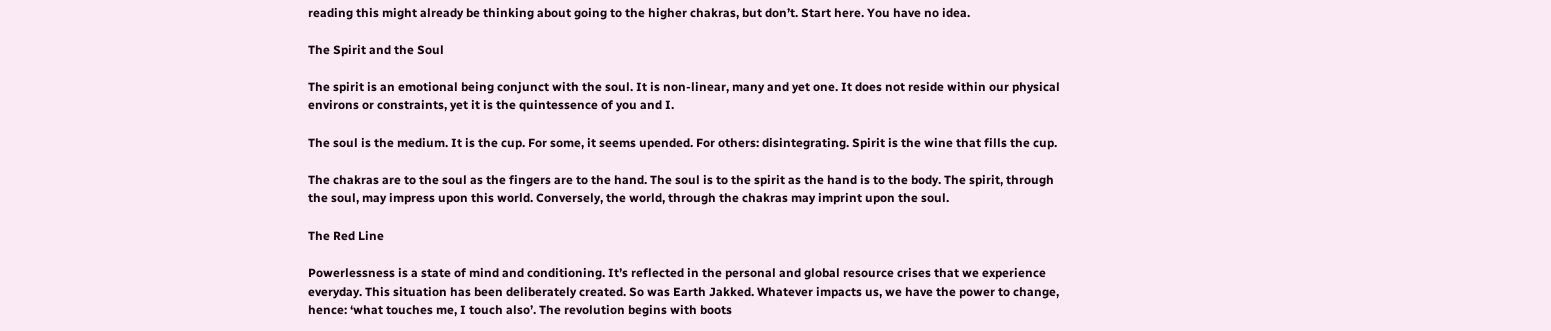reading this might already be thinking about going to the higher chakras, but don’t. Start here. You have no idea.

The Spirit and the Soul

The spirit is an emotional being conjunct with the soul. It is non-linear, many and yet one. It does not reside within our physical environs or constraints, yet it is the quintessence of you and I.

The soul is the medium. It is the cup. For some, it seems upended. For others: disintegrating. Spirit is the wine that fills the cup.

The chakras are to the soul as the fingers are to the hand. The soul is to the spirit as the hand is to the body. The spirit, through the soul, may impress upon this world. Conversely, the world, through the chakras may imprint upon the soul.

The Red Line

Powerlessness is a state of mind and conditioning. It’s reflected in the personal and global resource crises that we experience everyday. This situation has been deliberately created. So was Earth Jakked. Whatever impacts us, we have the power to change, hence: ‘what touches me, I touch also’. The revolution begins with boots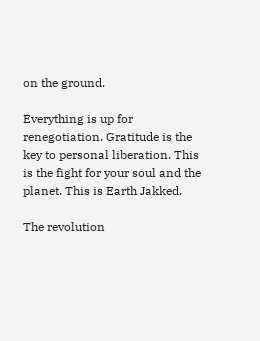on the ground.

Everything is up for renegotiation. Gratitude is the key to personal liberation. This is the fight for your soul and the planet. This is Earth Jakked.

The revolution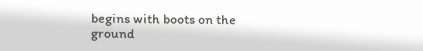begins with boots on the ground